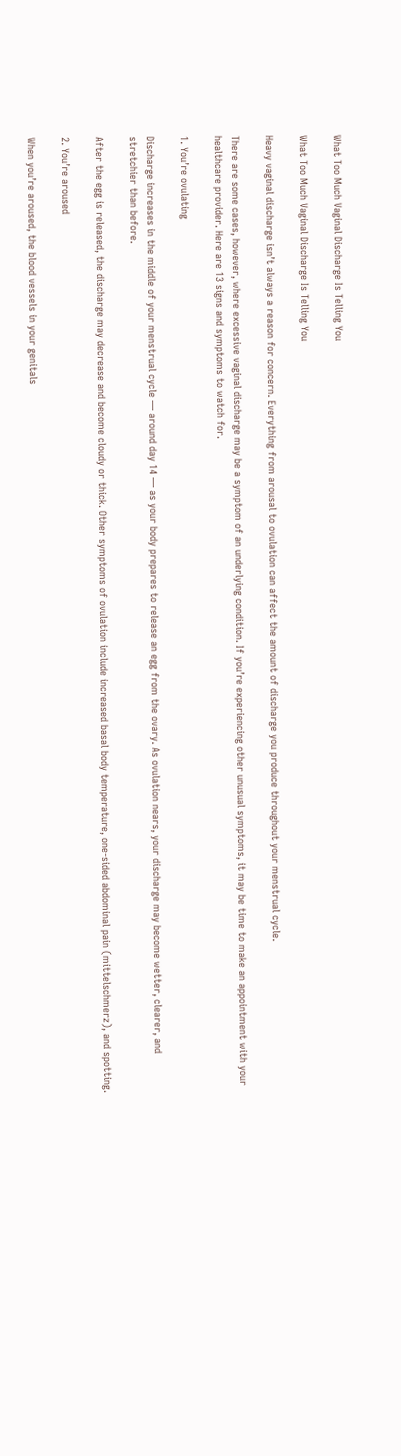What Too Much Vaginal Discharge Is Telling You

What Too Much Vaginal Discharge Is Telling You

Heavy vaginal discharge isn’t always a reason for concern. Everything from arousal to ovulation can affect the amount of discharge you produce throughout your menstrual cycle.

There are some cases, however, where excessive vaginal discharge may be a symptom of an underlying condition. If you’re experiencing other unusual symptoms, it may be time to make an appointment with your healthcare provider. Here are 13 signs and symptoms to watch for.

1. You’re ovulating

Discharge increases in the middle of your menstrual cycle — around day 14 — as your body prepares to release an egg from the ovary. As ovulation nears, your discharge may become wetter, clearer, and stretchier than before.

After the egg is released, the discharge may decrease and become cloudy or thick. Other symptoms of ovulation include increased basal body temperature, one-sided abdominal pain (mittelschmerz), and spotting.

2. You’re aroused

When you’re aroused, the blood vessels in your genitals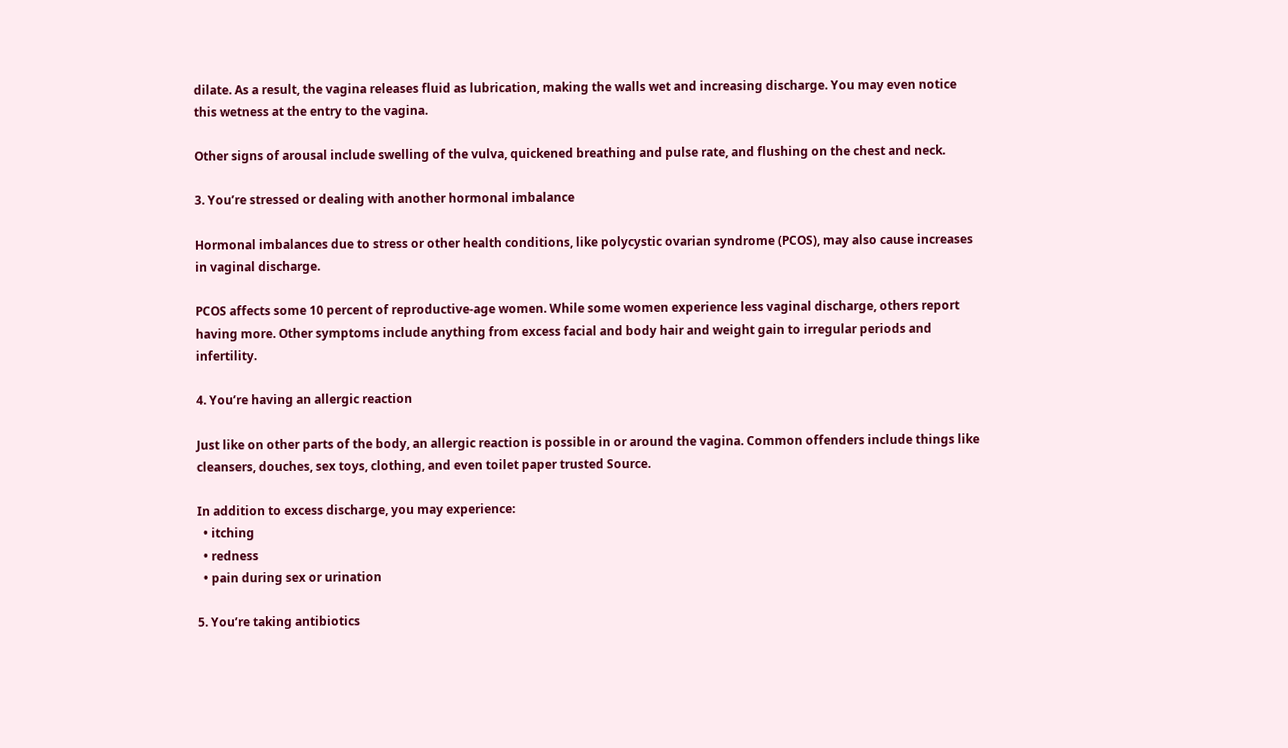dilate. As a result, the vagina releases fluid as lubrication, making the walls wet and increasing discharge. You may even notice this wetness at the entry to the vagina.

Other signs of arousal include swelling of the vulva, quickened breathing and pulse rate, and flushing on the chest and neck.

3. You’re stressed or dealing with another hormonal imbalance

Hormonal imbalances due to stress or other health conditions, like polycystic ovarian syndrome (PCOS), may also cause increases in vaginal discharge.

PCOS affects some 10 percent of reproductive-age women. While some women experience less vaginal discharge, others report having more. Other symptoms include anything from excess facial and body hair and weight gain to irregular periods and infertility.

4. You’re having an allergic reaction

Just like on other parts of the body, an allergic reaction is possible in or around the vagina. Common offenders include things like cleansers, douches, sex toys, clothing, and even toilet paper trusted Source.

In addition to excess discharge, you may experience:
  • itching
  • redness
  • pain during sex or urination

5. You’re taking antibiotics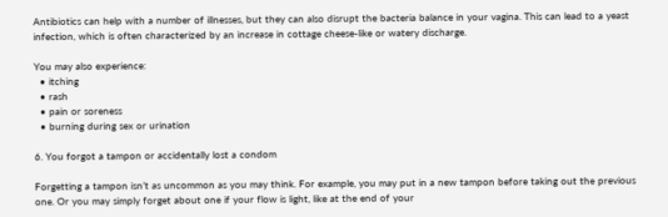Antibiotics can help with a number of illnesses, but they can also disrupt the bacteria balance in your vagina. This can lead to a yeast infection, which is often characterized by an increase in cottage cheese-like or watery discharge.

You may also experience:
  • itching
  • rash
  • pain or soreness
  • burning during sex or urination

6. You forgot a tampon or accidentally lost a condom

Forgetting a tampon isn’t as uncommon as you may think. For example, you may put in a new tampon before taking out the previous one. Or you may simply forget about one if your flow is light, like at the end of your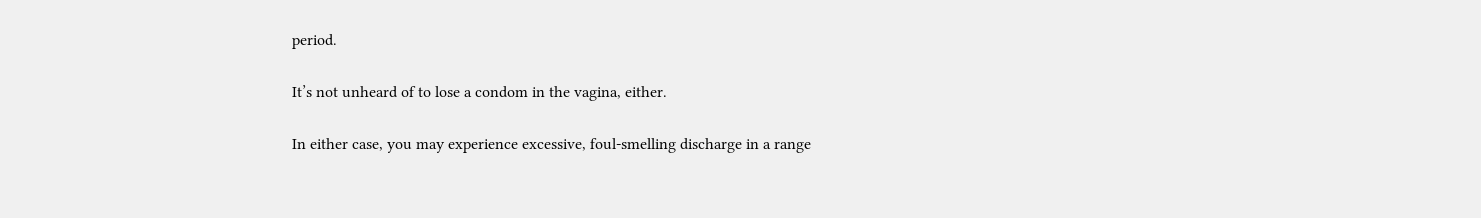period.

It’s not unheard of to lose a condom in the vagina, either.

In either case, you may experience excessive, foul-smelling discharge in a range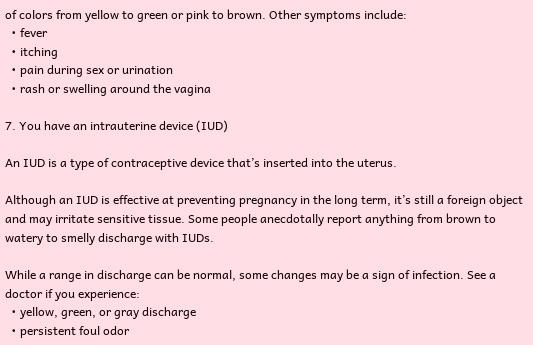of colors from yellow to green or pink to brown. Other symptoms include:
  • fever
  • itching
  • pain during sex or urination
  • rash or swelling around the vagina

7. You have an intrauterine device (IUD)

An IUD is a type of contraceptive device that’s inserted into the uterus.

Although an IUD is effective at preventing pregnancy in the long term, it’s still a foreign object and may irritate sensitive tissue. Some people anecdotally report anything from brown to watery to smelly discharge with IUDs.

While a range in discharge can be normal, some changes may be a sign of infection. See a doctor if you experience:
  • yellow, green, or gray discharge
  • persistent foul odor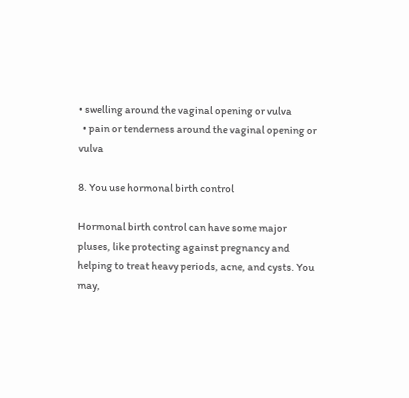• swelling around the vaginal opening or vulva
  • pain or tenderness around the vaginal opening or vulva

8. You use hormonal birth control

Hormonal birth control can have some major pluses, like protecting against pregnancy and helping to treat heavy periods, acne, and cysts. You may,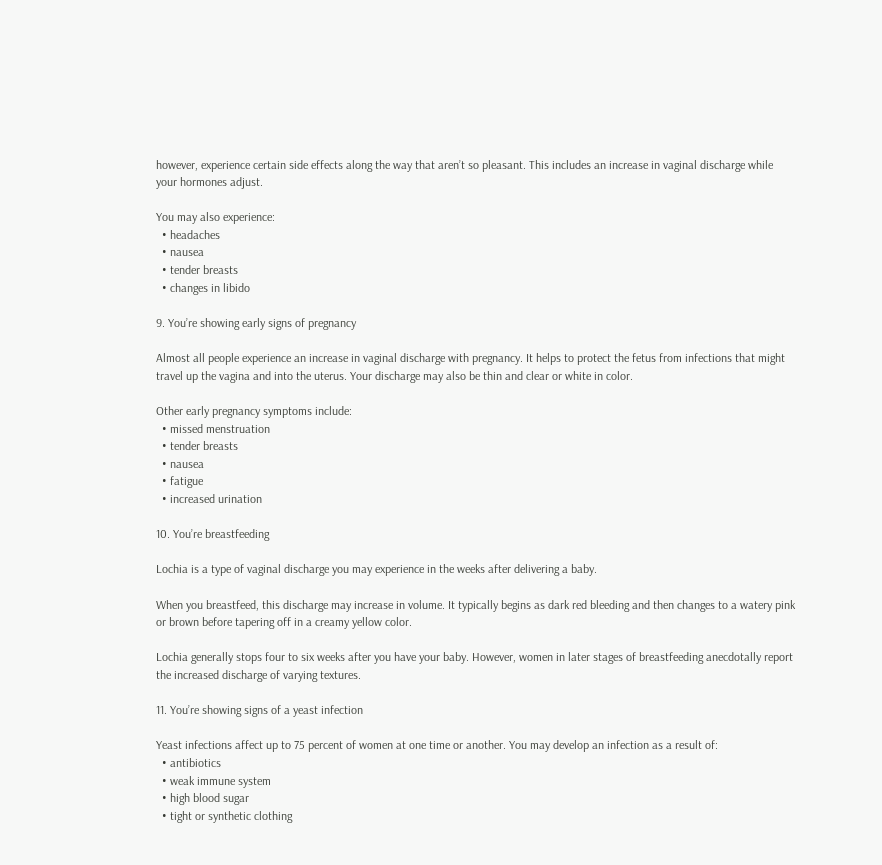however, experience certain side effects along the way that aren’t so pleasant. This includes an increase in vaginal discharge while your hormones adjust.

You may also experience:
  • headaches
  • nausea
  • tender breasts
  • changes in libido

9. You’re showing early signs of pregnancy

Almost all people experience an increase in vaginal discharge with pregnancy. It helps to protect the fetus from infections that might travel up the vagina and into the uterus. Your discharge may also be thin and clear or white in color.

Other early pregnancy symptoms include:
  • missed menstruation
  • tender breasts
  • nausea
  • fatigue
  • increased urination

10. You’re breastfeeding

Lochia is a type of vaginal discharge you may experience in the weeks after delivering a baby.

When you breastfeed, this discharge may increase in volume. It typically begins as dark red bleeding and then changes to a watery pink or brown before tapering off in a creamy yellow color.

Lochia generally stops four to six weeks after you have your baby. However, women in later stages of breastfeeding anecdotally report the increased discharge of varying textures.

11. You’re showing signs of a yeast infection

Yeast infections affect up to 75 percent of women at one time or another. You may develop an infection as a result of:
  • antibiotics
  • weak immune system
  • high blood sugar
  • tight or synthetic clothing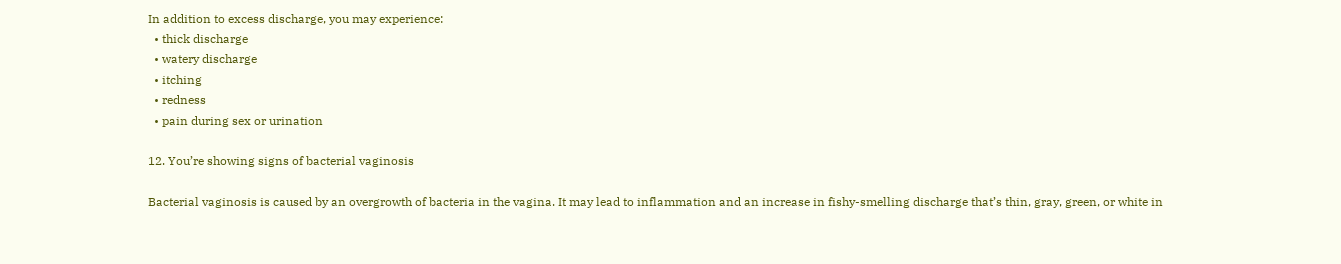In addition to excess discharge, you may experience:
  • thick discharge
  • watery discharge
  • itching
  • redness
  • pain during sex or urination

12. You’re showing signs of bacterial vaginosis

Bacterial vaginosis is caused by an overgrowth of bacteria in the vagina. It may lead to inflammation and an increase in fishy-smelling discharge that’s thin, gray, green, or white in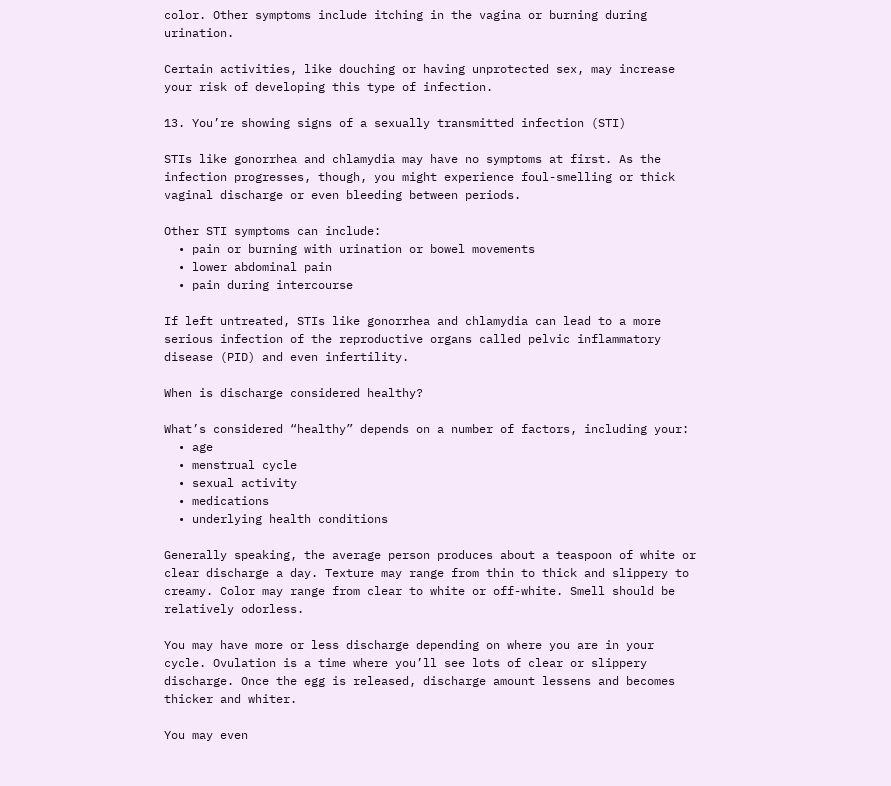color. Other symptoms include itching in the vagina or burning during urination.

Certain activities, like douching or having unprotected sex, may increase your risk of developing this type of infection.

13. You’re showing signs of a sexually transmitted infection (STI)

STIs like gonorrhea and chlamydia may have no symptoms at first. As the infection progresses, though, you might experience foul-smelling or thick vaginal discharge or even bleeding between periods.

Other STI symptoms can include:
  • pain or burning with urination or bowel movements
  • lower abdominal pain
  • pain during intercourse

If left untreated, STIs like gonorrhea and chlamydia can lead to a more serious infection of the reproductive organs called pelvic inflammatory disease (PID) and even infertility.

When is discharge considered healthy?

What’s considered “healthy” depends on a number of factors, including your:
  • age
  • menstrual cycle
  • sexual activity
  • medications
  • underlying health conditions

Generally speaking, the average person produces about a teaspoon of white or clear discharge a day. Texture may range from thin to thick and slippery to creamy. Color may range from clear to white or off-white. Smell should be relatively odorless.

You may have more or less discharge depending on where you are in your cycle. Ovulation is a time where you’ll see lots of clear or slippery discharge. Once the egg is released, discharge amount lessens and becomes thicker and whiter.

You may even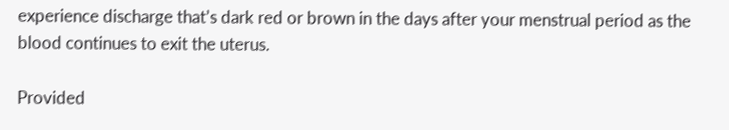experience discharge that’s dark red or brown in the days after your menstrual period as the blood continues to exit the uterus.

Provided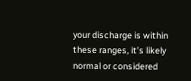your discharge is within these ranges, it’s likely normal or considered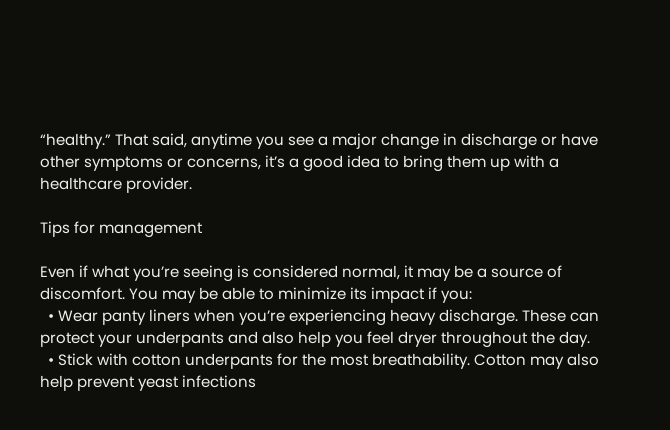“healthy.” That said, anytime you see a major change in discharge or have other symptoms or concerns, it’s a good idea to bring them up with a healthcare provider.

Tips for management

Even if what you’re seeing is considered normal, it may be a source of discomfort. You may be able to minimize its impact if you:
  • Wear panty liners when you’re experiencing heavy discharge. These can protect your underpants and also help you feel dryer throughout the day.
  • Stick with cotton underpants for the most breathability. Cotton may also help prevent yeast infections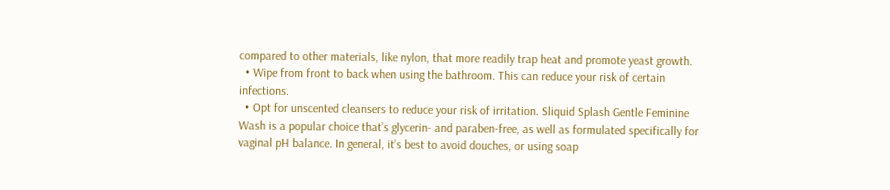compared to other materials, like nylon, that more readily trap heat and promote yeast growth.
  • Wipe from front to back when using the bathroom. This can reduce your risk of certain infections.
  • Opt for unscented cleansers to reduce your risk of irritation. Sliquid Splash Gentle Feminine Wash is a popular choice that’s glycerin- and paraben-free, as well as formulated specifically for vaginal pH balance. In general, it’s best to avoid douches, or using soap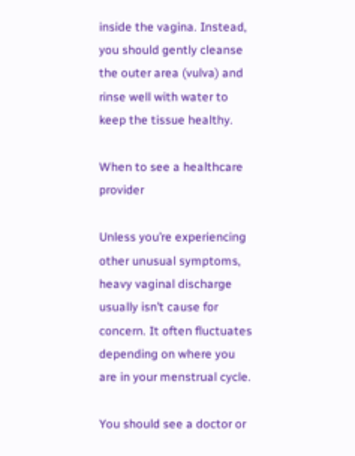inside the vagina. Instead, you should gently cleanse the outer area (vulva) and rinse well with water to keep the tissue healthy.

When to see a healthcare provider

Unless you’re experiencing other unusual symptoms, heavy vaginal discharge usually isn’t cause for concern. It often fluctuates depending on where you are in your menstrual cycle.

You should see a doctor or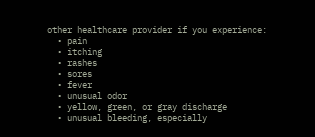other healthcare provider if you experience:
  • pain
  • itching
  • rashes
  • sores
  • fever
  • unusual odor
  • yellow, green, or gray discharge
  • unusual bleeding, especially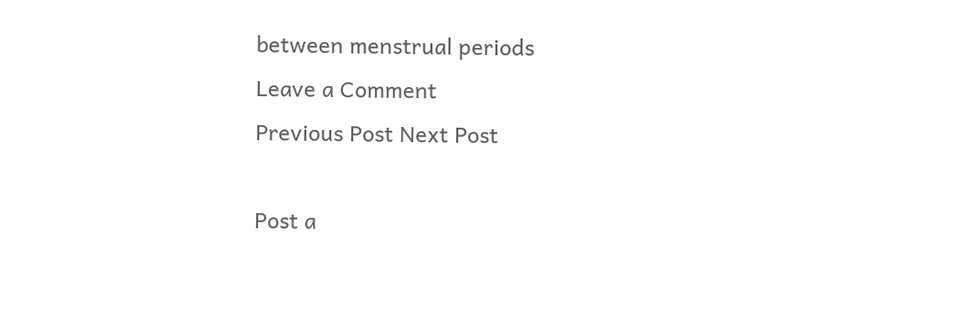between menstrual periods
Leave a Comment
Previous Post Next Post

Post a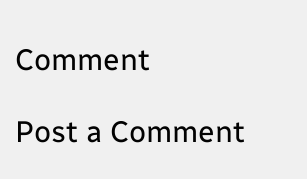Comment

Post a Comment